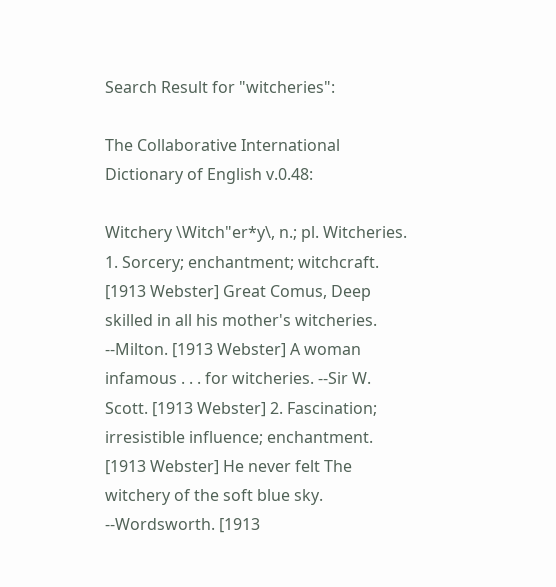Search Result for "witcheries":

The Collaborative International Dictionary of English v.0.48:

Witchery \Witch"er*y\, n.; pl. Witcheries. 1. Sorcery; enchantment; witchcraft. [1913 Webster] Great Comus, Deep skilled in all his mother's witcheries. --Milton. [1913 Webster] A woman infamous . . . for witcheries. --Sir W. Scott. [1913 Webster] 2. Fascination; irresistible influence; enchantment. [1913 Webster] He never felt The witchery of the soft blue sky. --Wordsworth. [1913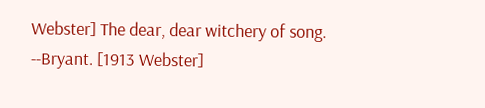Webster] The dear, dear witchery of song. --Bryant. [1913 Webster]